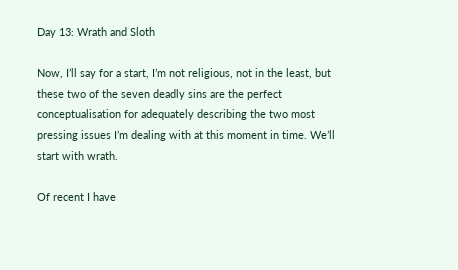Day 13: Wrath and Sloth

Now, I’ll say for a start, I’m not religious, not in the least, but these two of the seven deadly sins are the perfect conceptualisation for adequately describing the two most pressing issues I’m dealing with at this moment in time. We’ll start with wrath.

Of recent I have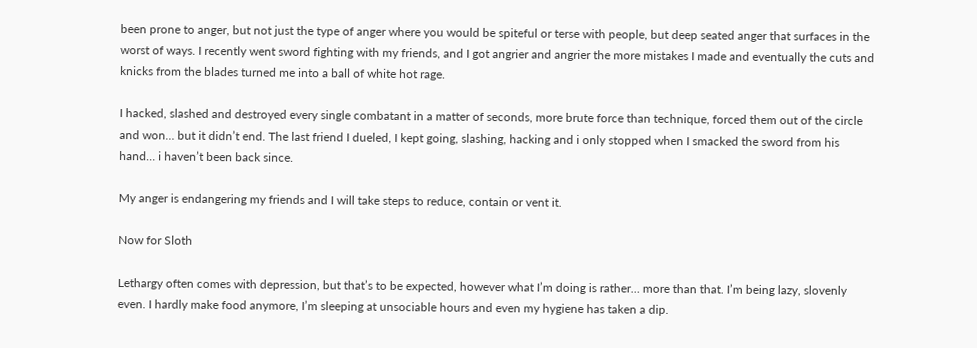been prone to anger, but not just the type of anger where you would be spiteful or terse with people, but deep seated anger that surfaces in the worst of ways. I recently went sword fighting with my friends, and I got angrier and angrier the more mistakes I made and eventually the cuts and knicks from the blades turned me into a ball of white hot rage.

I hacked, slashed and destroyed every single combatant in a matter of seconds, more brute force than technique, forced them out of the circle and won… but it didn’t end. The last friend I dueled, I kept going, slashing, hacking and i only stopped when I smacked the sword from his hand… i haven’t been back since.

My anger is endangering my friends and I will take steps to reduce, contain or vent it.

Now for Sloth

Lethargy often comes with depression, but that’s to be expected, however what I’m doing is rather… more than that. I’m being lazy, slovenly even. I hardly make food anymore, I’m sleeping at unsociable hours and even my hygiene has taken a dip.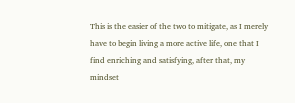This is the easier of the two to mitigate, as I merely have to begin living a more active life, one that I find enriching and satisfying, after that, my mindset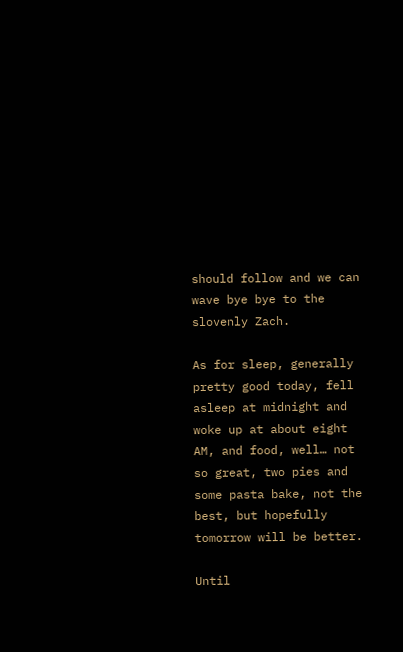should follow and we can wave bye bye to the slovenly Zach.

As for sleep, generally pretty good today, fell asleep at midnight and woke up at about eight AM, and food, well… not so great, two pies and some pasta bake, not the best, but hopefully tomorrow will be better.

Until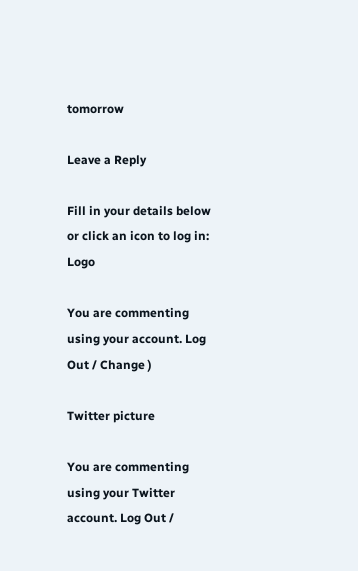tomorrow

Leave a Reply

Fill in your details below or click an icon to log in: Logo

You are commenting using your account. Log Out / Change )

Twitter picture

You are commenting using your Twitter account. Log Out /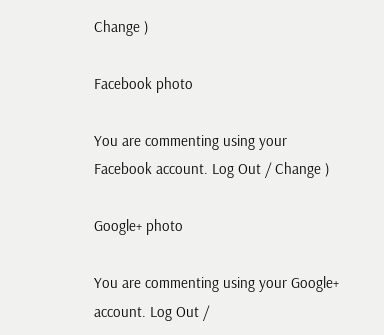Change )

Facebook photo

You are commenting using your Facebook account. Log Out / Change )

Google+ photo

You are commenting using your Google+ account. Log Out /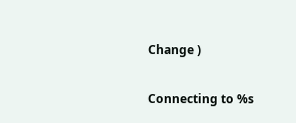Change )

Connecting to %s